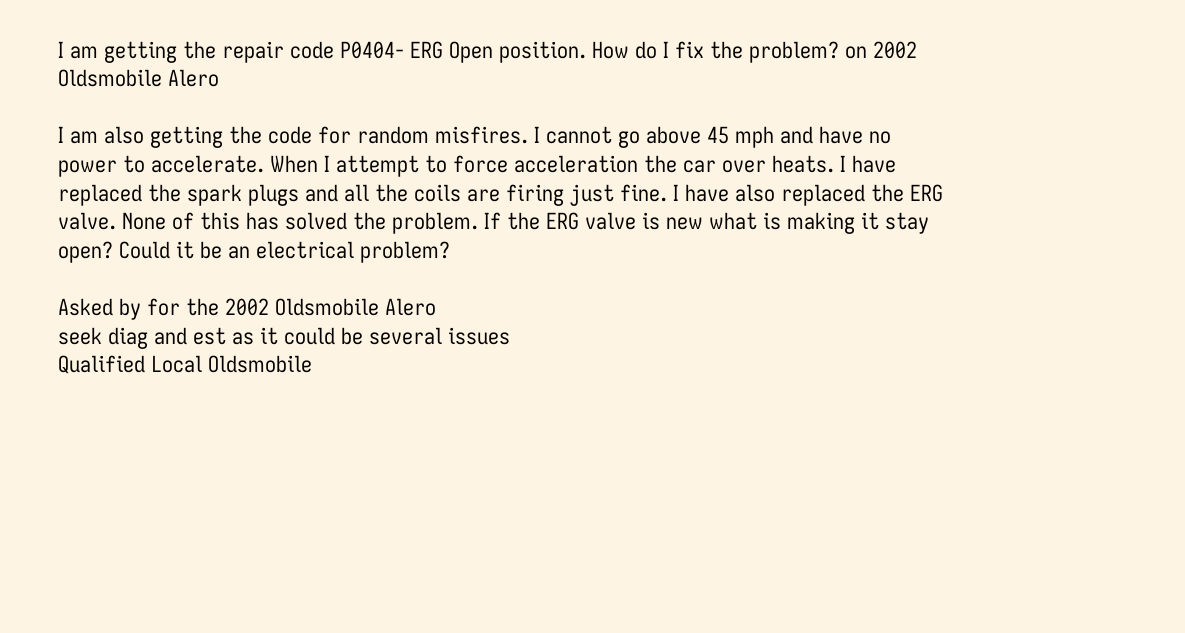I am getting the repair code P0404- ERG Open position. How do I fix the problem? on 2002 Oldsmobile Alero

I am also getting the code for random misfires. I cannot go above 45 mph and have no power to accelerate. When I attempt to force acceleration the car over heats. I have replaced the spark plugs and all the coils are firing just fine. I have also replaced the ERG valve. None of this has solved the problem. If the ERG valve is new what is making it stay open? Could it be an electrical problem?

Asked by for the 2002 Oldsmobile Alero
seek diag and est as it could be several issues
Qualified Local Oldsmobile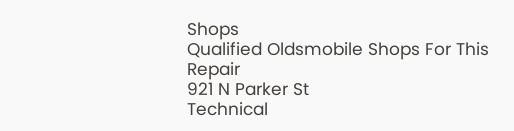Shops
Qualified Oldsmobile Shops For This Repair
921 N Parker St
Technical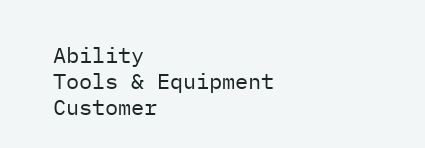Ability
Tools & Equipment
Customer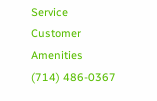Service
Customer Amenities
(714) 486-0367